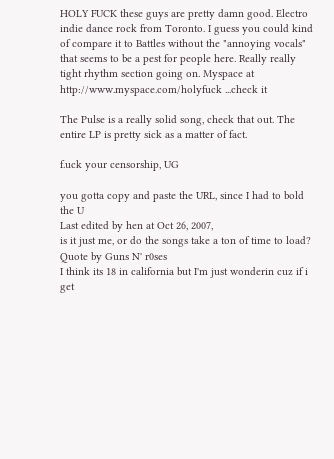HOLY FUCK these guys are pretty damn good. Electro indie dance rock from Toronto. I guess you could kind of compare it to Battles without the "annoying vocals" that seems to be a pest for people here. Really really tight rhythm section going on. Myspace at http://www.myspace.com/holyfuck ...check it

The Pulse is a really solid song, check that out. The entire LP is pretty sick as a matter of fact.

f.uck your censorship, UG

you gotta copy and paste the URL, since I had to bold the U
Last edited by hen at Oct 26, 2007,
is it just me, or do the songs take a ton of time to load?
Quote by Guns N' r0ses
I think its 18 in california but I'm just wonderin cuz if i get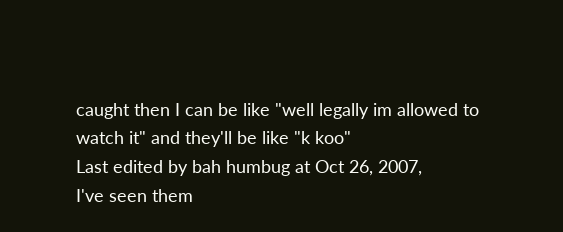caught then I can be like "well legally im allowed to watch it" and they'll be like "k koo"
Last edited by bah humbug at Oct 26, 2007,
I've seen them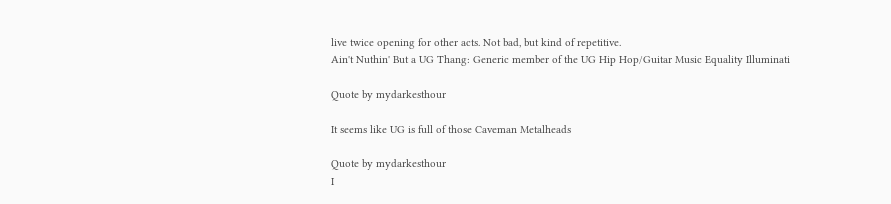live twice opening for other acts. Not bad, but kind of repetitive.
Ain't Nuthin' But a UG Thang: Generic member of the UG Hip Hop/Guitar Music Equality Illuminati

Quote by mydarkesthour

It seems like UG is full of those Caveman Metalheads

Quote by mydarkesthour
I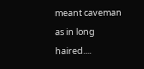meant caveman as in long haired....